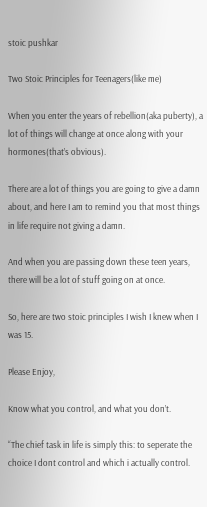stoic pushkar

Two Stoic Principles for Teenagers(like me)

When you enter the years of rebellion(aka puberty), a lot of things will change at once along with your hormones(that’s obvious).

There are a lot of things you are going to give a damn about, and here I am to remind you that most things in life require not giving a damn.

And when you are passing down these teen years, there will be a lot of stuff going on at once.

So, here are two stoic principles I wish I knew when I was 15.

Please Enjoy,

Know what you control, and what you don’t.

“The chief task in life is simply this: to seperate the choice I dont control and which i actually control.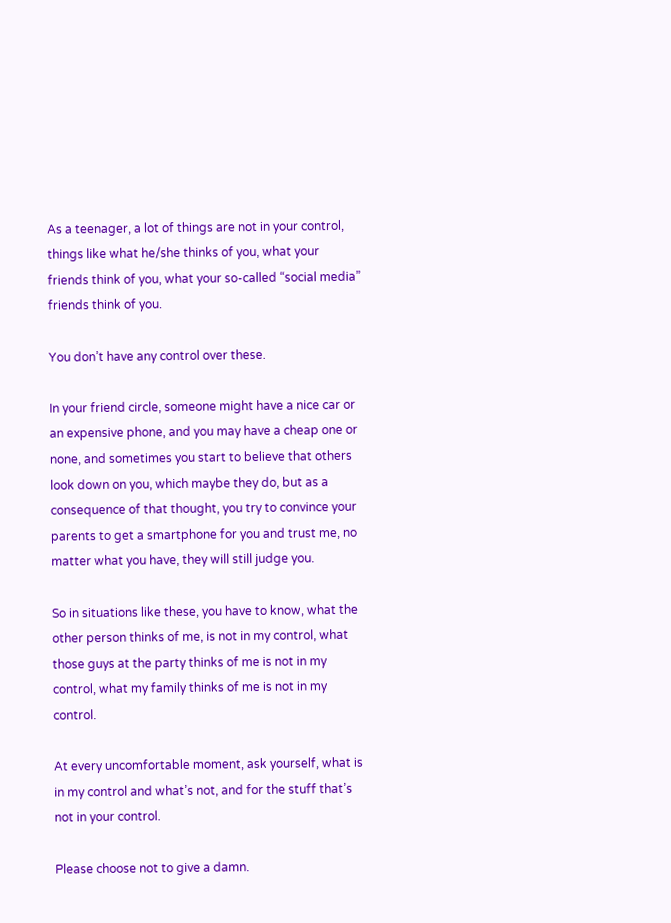As a teenager, a lot of things are not in your control, things like what he/she thinks of you, what your friends think of you, what your so-called “social media” friends think of you.

You don’t have any control over these.

In your friend circle, someone might have a nice car or an expensive phone, and you may have a cheap one or none, and sometimes you start to believe that others look down on you, which maybe they do, but as a consequence of that thought, you try to convince your parents to get a smartphone for you and trust me, no matter what you have, they will still judge you.

So in situations like these, you have to know, what the other person thinks of me, is not in my control, what those guys at the party thinks of me is not in my control, what my family thinks of me is not in my control.

At every uncomfortable moment, ask yourself, what is in my control and what’s not, and for the stuff that’s not in your control.

Please choose not to give a damn.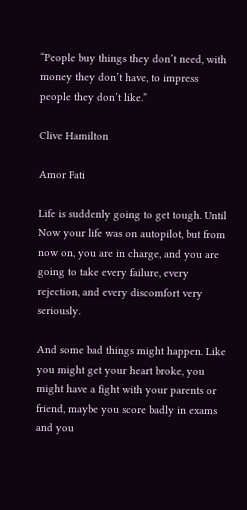“People buy things they don’t need, with money they don’t have, to impress people they don’t like.”

Clive Hamilton

Amor Fati

Life is suddenly going to get tough. Until Now your life was on autopilot, but from now on, you are in charge, and you are going to take every failure, every rejection, and every discomfort very seriously.

And some bad things might happen. Like you might get your heart broke, you might have a fight with your parents or friend, maybe you score badly in exams and you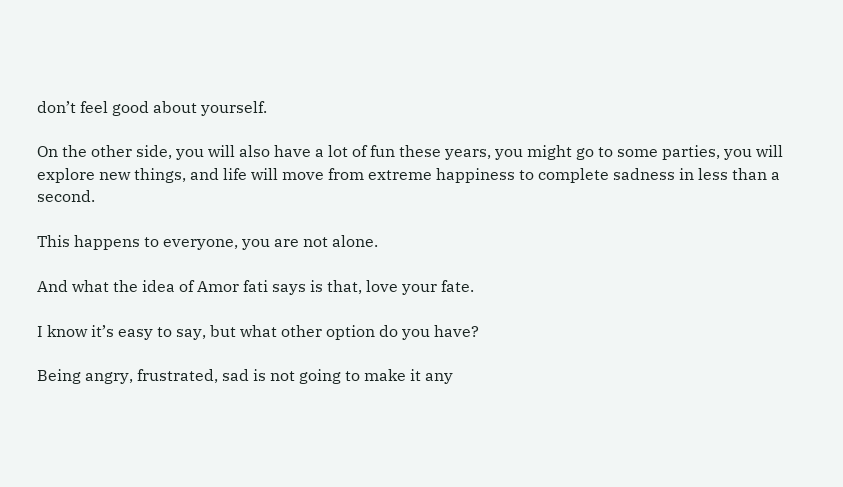don’t feel good about yourself.

On the other side, you will also have a lot of fun these years, you might go to some parties, you will explore new things, and life will move from extreme happiness to complete sadness in less than a second.

This happens to everyone, you are not alone.

And what the idea of Amor fati says is that, love your fate.

I know it’s easy to say, but what other option do you have?

Being angry, frustrated, sad is not going to make it any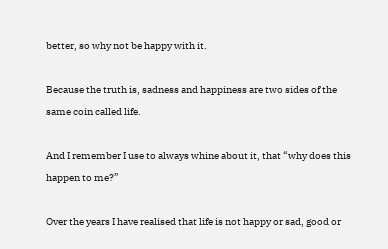better, so why not be happy with it.

Because the truth is, sadness and happiness are two sides of the same coin called life.

And I remember I use to always whine about it, that “why does this happen to me?”

Over the years I have realised that life is not happy or sad, good or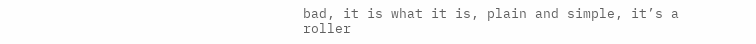bad, it is what it is, plain and simple, it’s a roller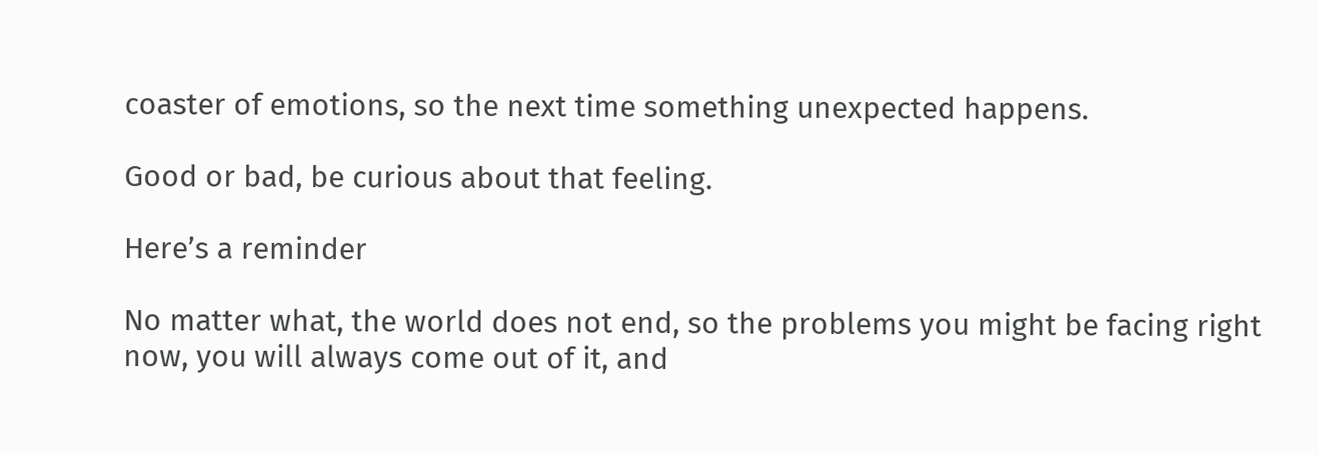coaster of emotions, so the next time something unexpected happens.

Good or bad, be curious about that feeling.

Here’s a reminder

No matter what, the world does not end, so the problems you might be facing right now, you will always come out of it, and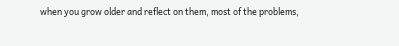when you grow older and reflect on them, most of the problems,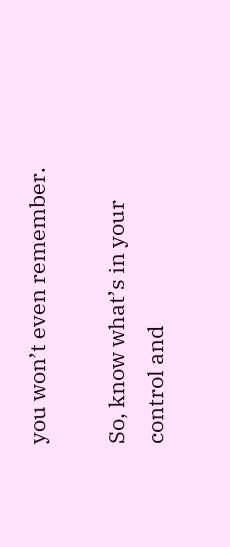you won’t even remember.

So, know what’s in your control and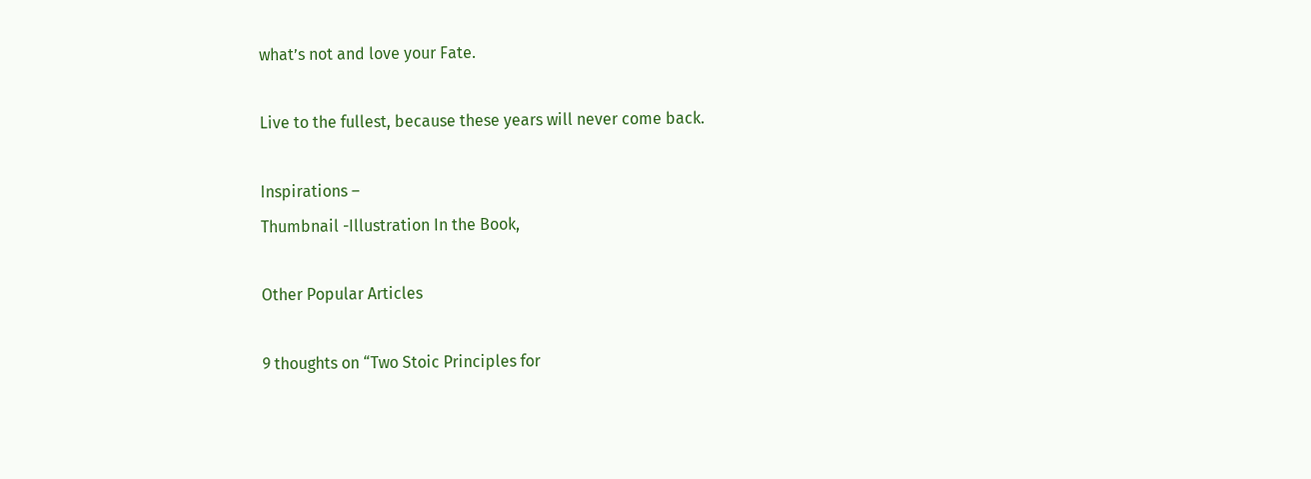what’s not and love your Fate.

Live to the fullest, because these years will never come back.

Inspirations –
Thumbnail -Illustration In the Book,

Other Popular Articles

9 thoughts on “Two Stoic Principles for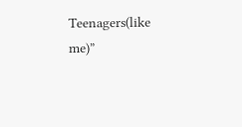Teenagers(like me)”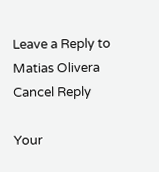Leave a Reply to Matias Olivera Cancel Reply

Your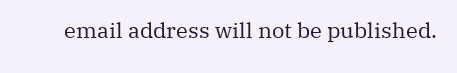email address will not be published.